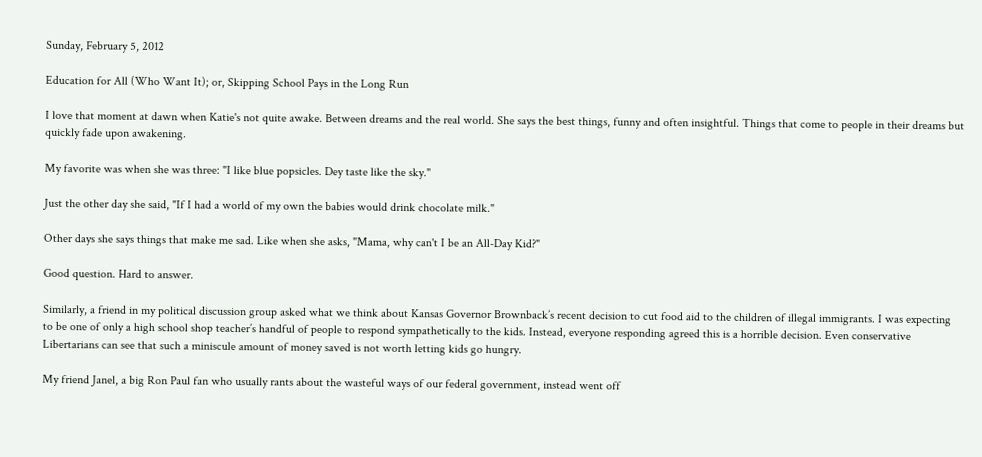Sunday, February 5, 2012

Education for All (Who Want It); or, Skipping School Pays in the Long Run

I love that moment at dawn when Katie's not quite awake. Between dreams and the real world. She says the best things, funny and often insightful. Things that come to people in their dreams but quickly fade upon awakening.

My favorite was when she was three: "I like blue popsicles. Dey taste like the sky."

Just the other day she said, "If I had a world of my own the babies would drink chocolate milk."

Other days she says things that make me sad. Like when she asks, "Mama, why can't I be an All-Day Kid?"

Good question. Hard to answer.

Similarly, a friend in my political discussion group asked what we think about Kansas Governor Brownback’s recent decision to cut food aid to the children of illegal immigrants. I was expecting to be one of only a high school shop teacher’s handful of people to respond sympathetically to the kids. Instead, everyone responding agreed this is a horrible decision. Even conservative Libertarians can see that such a miniscule amount of money saved is not worth letting kids go hungry.

My friend Janel, a big Ron Paul fan who usually rants about the wasteful ways of our federal government, instead went off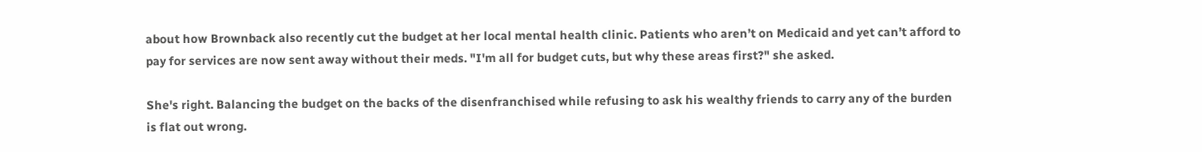about how Brownback also recently cut the budget at her local mental health clinic. Patients who aren’t on Medicaid and yet can’t afford to pay for services are now sent away without their meds. "I'm all for budget cuts, but why these areas first?" she asked.

She's right. Balancing the budget on the backs of the disenfranchised while refusing to ask his wealthy friends to carry any of the burden is flat out wrong.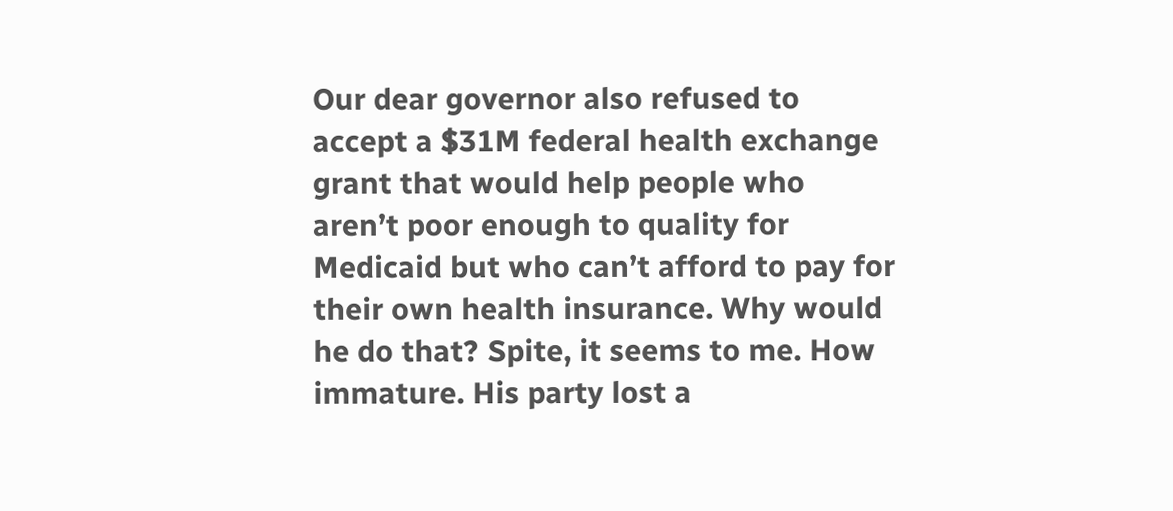Our dear governor also refused to accept a $31M federal health exchange grant that would help people who aren’t poor enough to quality for Medicaid but who can’t afford to pay for their own health insurance. Why would he do that? Spite, it seems to me. How immature. His party lost a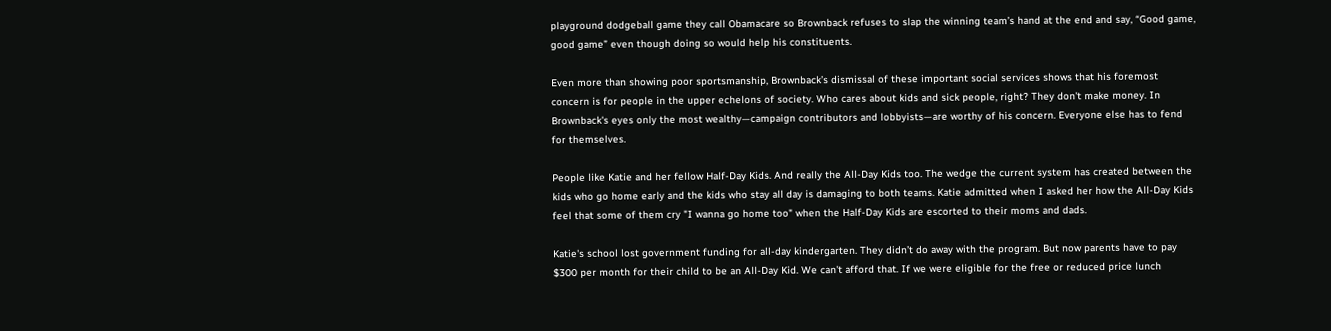playground dodgeball game they call Obamacare so Brownback refuses to slap the winning team’s hand at the end and say, “Good game, good game” even though doing so would help his constituents.

Even more than showing poor sportsmanship, Brownback’s dismissal of these important social services shows that his foremost concern is for people in the upper echelons of society. Who cares about kids and sick people, right? They don't make money. In Brownback's eyes only the most wealthy—campaign contributors and lobbyists—are worthy of his concern. Everyone else has to fend for themselves.

People like Katie and her fellow Half-Day Kids. And really the All-Day Kids too. The wedge the current system has created between the kids who go home early and the kids who stay all day is damaging to both teams. Katie admitted when I asked her how the All-Day Kids feel that some of them cry "I wanna go home too" when the Half-Day Kids are escorted to their moms and dads.

Katie's school lost government funding for all-day kindergarten. They didn’t do away with the program. But now parents have to pay $300 per month for their child to be an All-Day Kid. We can't afford that. If we were eligible for the free or reduced price lunch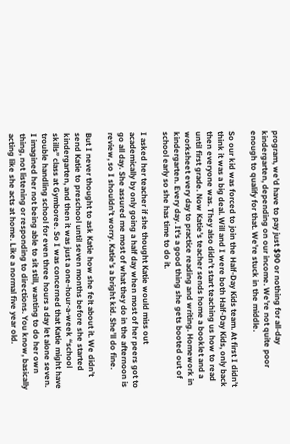program, we'd have to pay just $90 or nothing for all-day kindergarten, depending on our income. We're not quite poor enough to qualify for that. We're stuck in the middle.

So our kid was forced to join the Half-Day Kids team. At first I didn’t think it was a big deal. Will and I were both Half-Day Kids, only back then everyone was. They also didn’t start teaching us how to read until first grade. Now Katie’s teacher sends home a booklet and a worksheet every day to practice reading and writing. Homework in kindergarten. Every day. It's a good thing she gets booted out of school early so she has time to do it.

I asked her teacher if she thought Katie would miss out academically by only going a half day when most of her peers got to go all day. She assured me most of what they do in the afternoon is review, so I shouldn’t worry. Katie’s a bright kid. She’ll do fine.

But I never thought to ask Katie how she felt about it. We didn’t send Katie to preschool until seven months before she started kindergarten, and then it was just a one-hour-a-week “school skills” class at Gymboree. So I was concerned that Katie might have trouble handling school for even three hours a day let alone seven. I imagined her not being able to sit still, wanting to do her own thing, not listening or responding to directions. You know, basically acting like she acts at home. Like a normal five year old.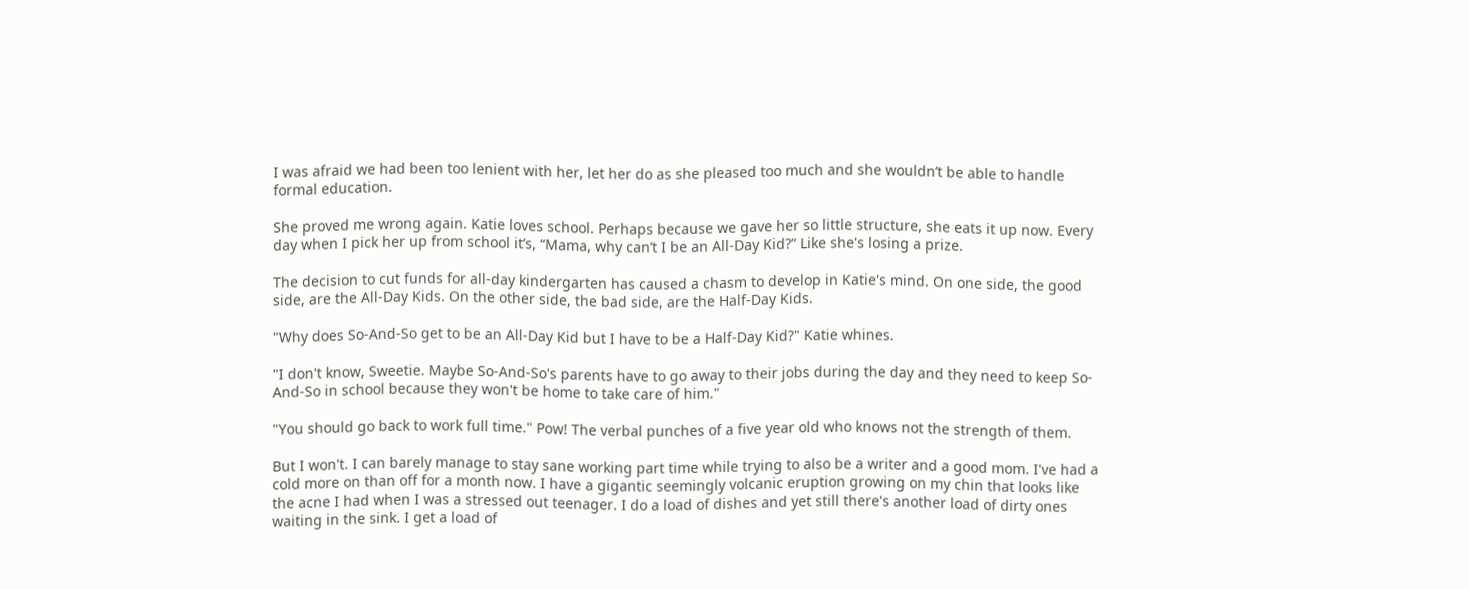I was afraid we had been too lenient with her, let her do as she pleased too much and she wouldn’t be able to handle formal education.

She proved me wrong again. Katie loves school. Perhaps because we gave her so little structure, she eats it up now. Every day when I pick her up from school it’s, “Mama, why can’t I be an All-Day Kid?” Like she's losing a prize.

The decision to cut funds for all-day kindergarten has caused a chasm to develop in Katie's mind. On one side, the good side, are the All-Day Kids. On the other side, the bad side, are the Half-Day Kids.

"Why does So-And-So get to be an All-Day Kid but I have to be a Half-Day Kid?" Katie whines.

"I don't know, Sweetie. Maybe So-And-So's parents have to go away to their jobs during the day and they need to keep So-And-So in school because they won't be home to take care of him."

"You should go back to work full time." Pow! The verbal punches of a five year old who knows not the strength of them.

But I won't. I can barely manage to stay sane working part time while trying to also be a writer and a good mom. I've had a cold more on than off for a month now. I have a gigantic seemingly volcanic eruption growing on my chin that looks like the acne I had when I was a stressed out teenager. I do a load of dishes and yet still there's another load of dirty ones waiting in the sink. I get a load of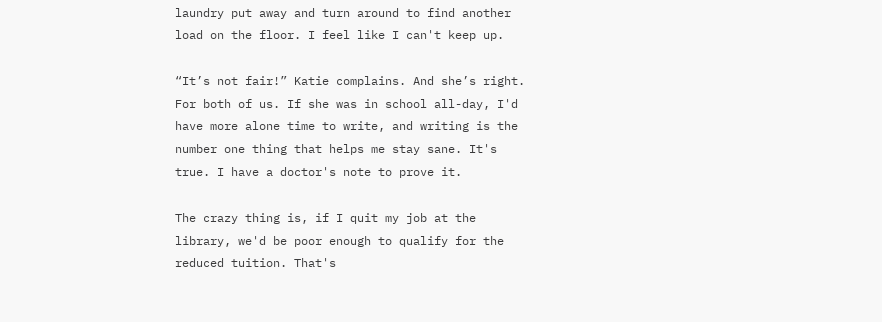laundry put away and turn around to find another load on the floor. I feel like I can't keep up.

“It’s not fair!” Katie complains. And she’s right. For both of us. If she was in school all-day, I'd have more alone time to write, and writing is the number one thing that helps me stay sane. It's true. I have a doctor's note to prove it.

The crazy thing is, if I quit my job at the library, we'd be poor enough to qualify for the reduced tuition. That's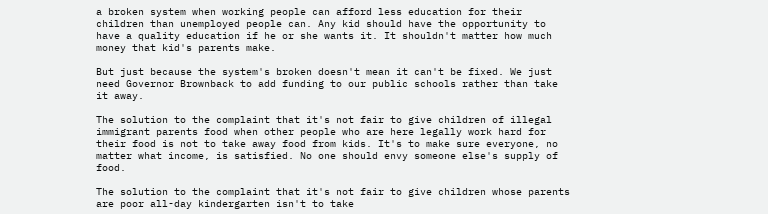a broken system when working people can afford less education for their children than unemployed people can. Any kid should have the opportunity to have a quality education if he or she wants it. It shouldn't matter how much money that kid's parents make.

But just because the system's broken doesn't mean it can't be fixed. We just need Governor Brownback to add funding to our public schools rather than take it away.

The solution to the complaint that it's not fair to give children of illegal immigrant parents food when other people who are here legally work hard for their food is not to take away food from kids. It's to make sure everyone, no matter what income, is satisfied. No one should envy someone else's supply of food.

The solution to the complaint that it's not fair to give children whose parents are poor all-day kindergarten isn't to take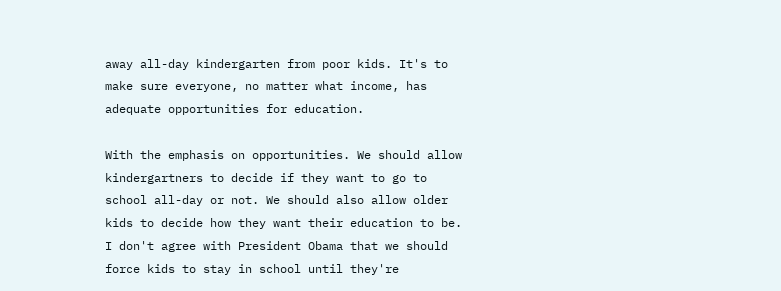away all-day kindergarten from poor kids. It's to make sure everyone, no matter what income, has adequate opportunities for education.

With the emphasis on opportunities. We should allow kindergartners to decide if they want to go to school all-day or not. We should also allow older kids to decide how they want their education to be. I don't agree with President Obama that we should force kids to stay in school until they're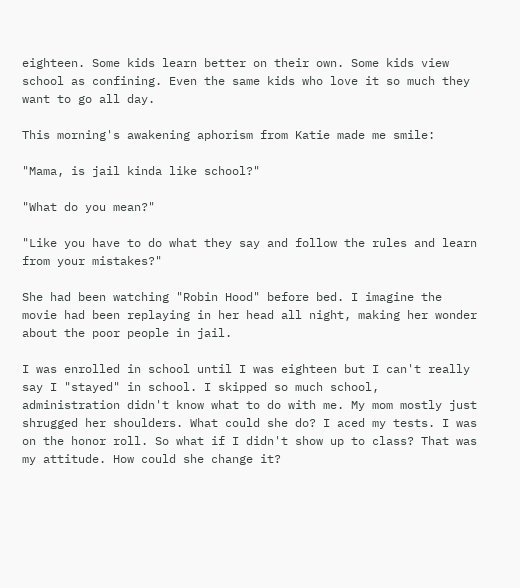eighteen. Some kids learn better on their own. Some kids view school as confining. Even the same kids who love it so much they want to go all day.

This morning's awakening aphorism from Katie made me smile:

"Mama, is jail kinda like school?"

"What do you mean?"

"Like you have to do what they say and follow the rules and learn from your mistakes?"

She had been watching "Robin Hood" before bed. I imagine the movie had been replaying in her head all night, making her wonder about the poor people in jail.

I was enrolled in school until I was eighteen but I can't really say I "stayed" in school. I skipped so much school, administration didn't know what to do with me. My mom mostly just shrugged her shoulders. What could she do? I aced my tests. I was on the honor roll. So what if I didn't show up to class? That was my attitude. How could she change it?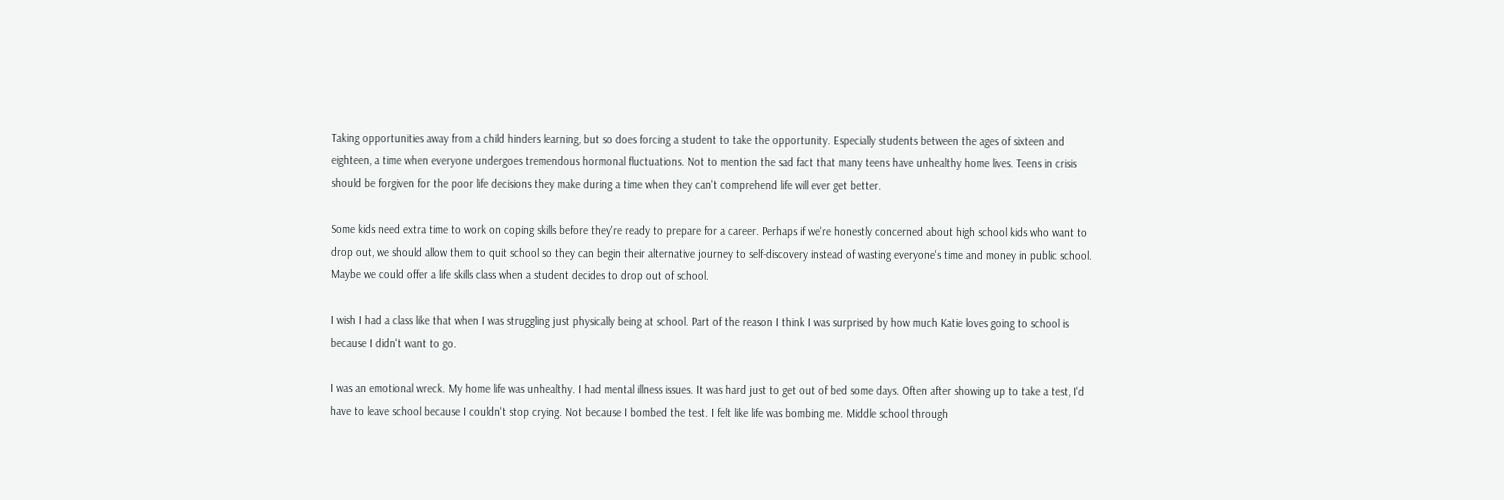Taking opportunities away from a child hinders learning, but so does forcing a student to take the opportunity. Especially students between the ages of sixteen and eighteen, a time when everyone undergoes tremendous hormonal fluctuations. Not to mention the sad fact that many teens have unhealthy home lives. Teens in crisis should be forgiven for the poor life decisions they make during a time when they can't comprehend life will ever get better.

Some kids need extra time to work on coping skills before they're ready to prepare for a career. Perhaps if we're honestly concerned about high school kids who want to drop out, we should allow them to quit school so they can begin their alternative journey to self-discovery instead of wasting everyone's time and money in public school. Maybe we could offer a life skills class when a student decides to drop out of school.

I wish I had a class like that when I was struggling just physically being at school. Part of the reason I think I was surprised by how much Katie loves going to school is because I didn't want to go.

I was an emotional wreck. My home life was unhealthy. I had mental illness issues. It was hard just to get out of bed some days. Often after showing up to take a test, I'd have to leave school because I couldn't stop crying. Not because I bombed the test. I felt like life was bombing me. Middle school through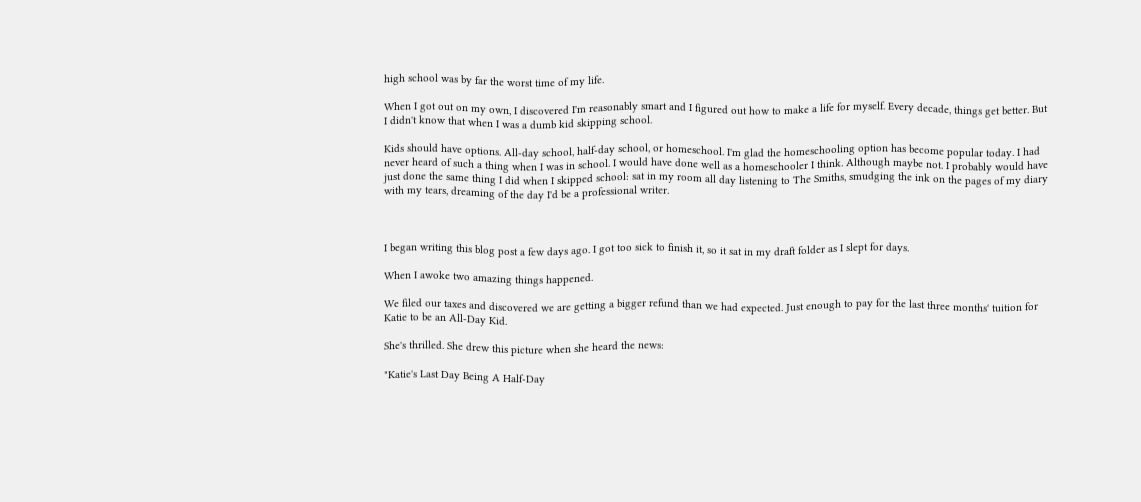high school was by far the worst time of my life.

When I got out on my own, I discovered I'm reasonably smart and I figured out how to make a life for myself. Every decade, things get better. But I didn't know that when I was a dumb kid skipping school.

Kids should have options. All-day school, half-day school, or homeschool. I'm glad the homeschooling option has become popular today. I had never heard of such a thing when I was in school. I would have done well as a homeschooler I think. Although maybe not. I probably would have just done the same thing I did when I skipped school: sat in my room all day listening to The Smiths, smudging the ink on the pages of my diary with my tears, dreaming of the day I'd be a professional writer.



I began writing this blog post a few days ago. I got too sick to finish it, so it sat in my draft folder as I slept for days.

When I awoke two amazing things happened.

We filed our taxes and discovered we are getting a bigger refund than we had expected. Just enough to pay for the last three months' tuition for Katie to be an All-Day Kid.

She's thrilled. She drew this picture when she heard the news:

"Katie's Last Day Being A Half-Day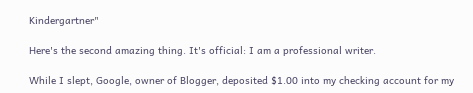Kindergartner"

Here's the second amazing thing. It's official: I am a professional writer.

While I slept, Google, owner of Blogger, deposited $1.00 into my checking account for my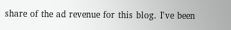share of the ad revenue for this blog. I've been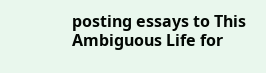posting essays to This Ambiguous Life for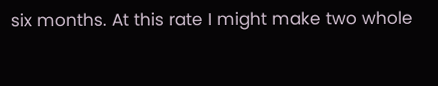six months. At this rate I might make two whole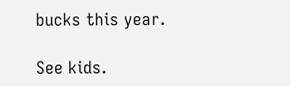bucks this year.

See kids.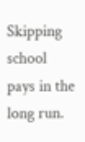Skipping school pays in the long run.